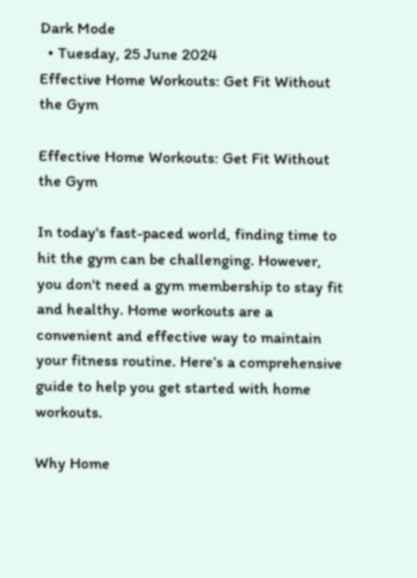Dark Mode
  • Tuesday, 25 June 2024
Effective Home Workouts: Get Fit Without the Gym

Effective Home Workouts: Get Fit Without the Gym

In today's fast-paced world, finding time to hit the gym can be challenging. However, you don't need a gym membership to stay fit and healthy. Home workouts are a convenient and effective way to maintain your fitness routine. Here’s a comprehensive guide to help you get started with home workouts.

Why Home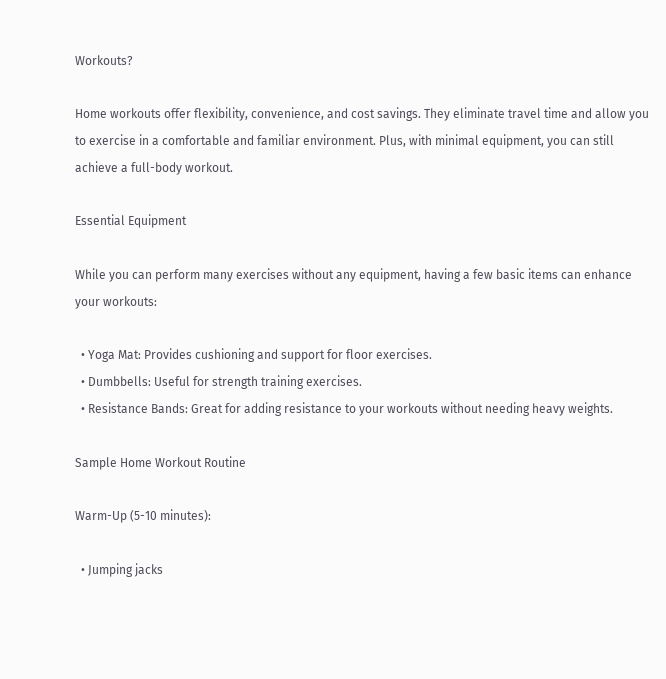Workouts?

Home workouts offer flexibility, convenience, and cost savings. They eliminate travel time and allow you to exercise in a comfortable and familiar environment. Plus, with minimal equipment, you can still achieve a full-body workout.

Essential Equipment

While you can perform many exercises without any equipment, having a few basic items can enhance your workouts:

  • Yoga Mat: Provides cushioning and support for floor exercises.
  • Dumbbells: Useful for strength training exercises.
  • Resistance Bands: Great for adding resistance to your workouts without needing heavy weights.

Sample Home Workout Routine

Warm-Up (5-10 minutes):

  • Jumping jacks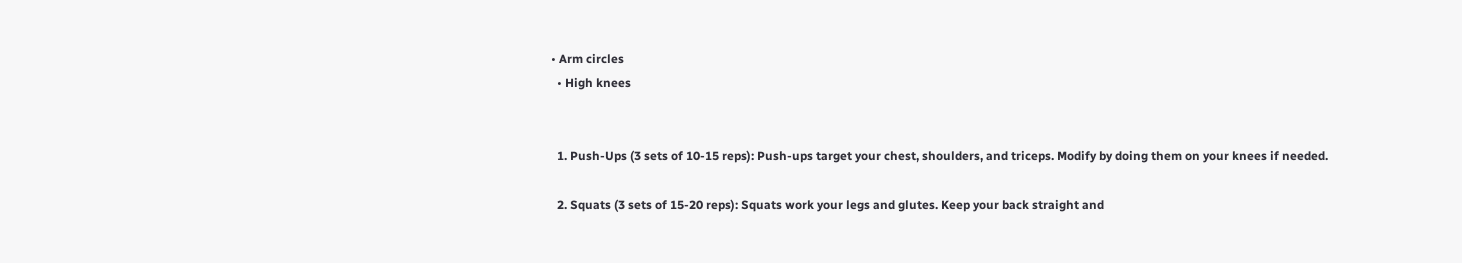• Arm circles
  • High knees


  1. Push-Ups (3 sets of 10-15 reps): Push-ups target your chest, shoulders, and triceps. Modify by doing them on your knees if needed.

  2. Squats (3 sets of 15-20 reps): Squats work your legs and glutes. Keep your back straight and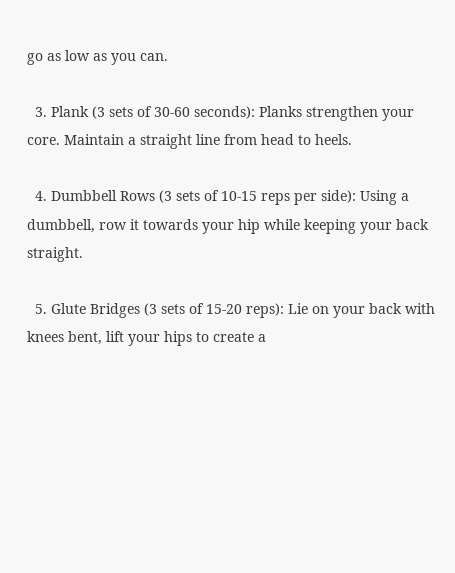go as low as you can.

  3. Plank (3 sets of 30-60 seconds): Planks strengthen your core. Maintain a straight line from head to heels.

  4. Dumbbell Rows (3 sets of 10-15 reps per side): Using a dumbbell, row it towards your hip while keeping your back straight.

  5. Glute Bridges (3 sets of 15-20 reps): Lie on your back with knees bent, lift your hips to create a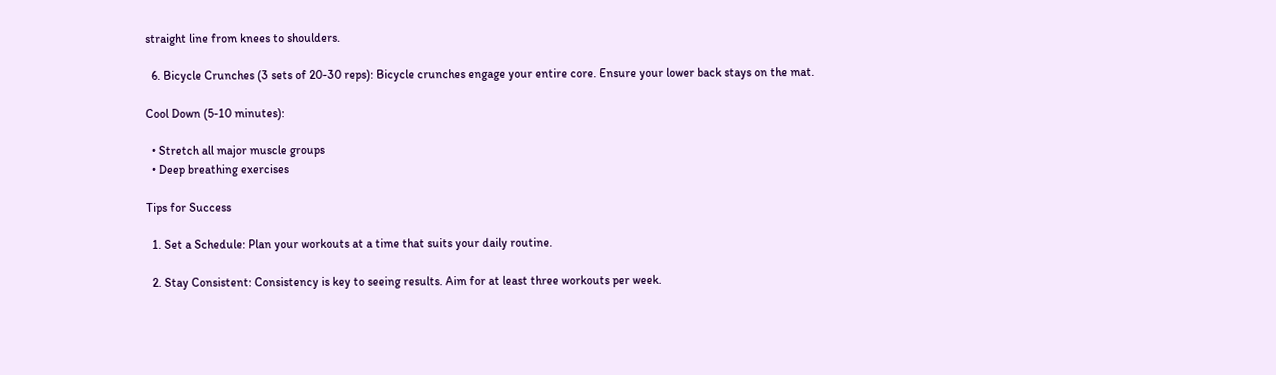straight line from knees to shoulders.

  6. Bicycle Crunches (3 sets of 20-30 reps): Bicycle crunches engage your entire core. Ensure your lower back stays on the mat.

Cool Down (5-10 minutes):

  • Stretch all major muscle groups
  • Deep breathing exercises

Tips for Success

  1. Set a Schedule: Plan your workouts at a time that suits your daily routine.

  2. Stay Consistent: Consistency is key to seeing results. Aim for at least three workouts per week.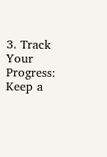3. Track Your Progress: Keep a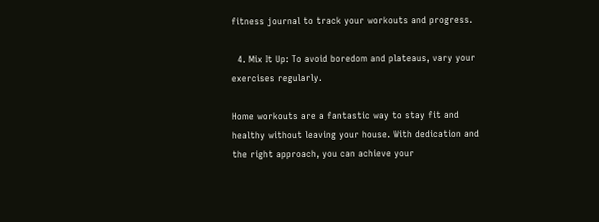fitness journal to track your workouts and progress.

  4. Mix It Up: To avoid boredom and plateaus, vary your exercises regularly.

Home workouts are a fantastic way to stay fit and healthy without leaving your house. With dedication and the right approach, you can achieve your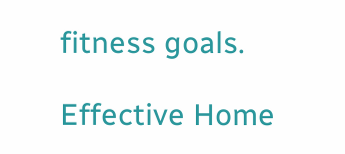fitness goals.

Effective Home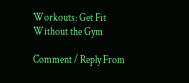Workouts: Get Fit Without the Gym

Comment / Reply From